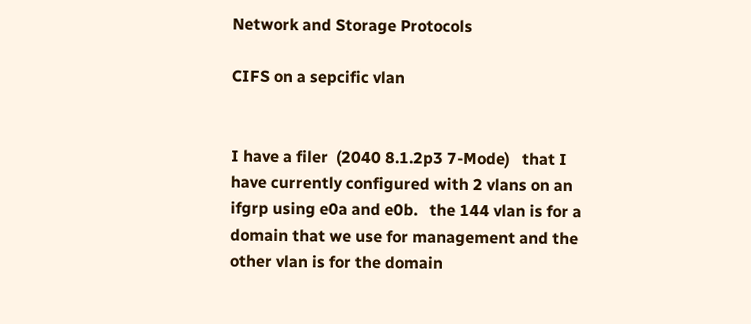Network and Storage Protocols

CIFS on a sepcific vlan


I have a filer  (2040 8.1.2p3 7-Mode)   that I have currently configured with 2 vlans on an ifgrp using e0a and e0b.   the 144 vlan is for a domain that we use for management and the other vlan is for the domain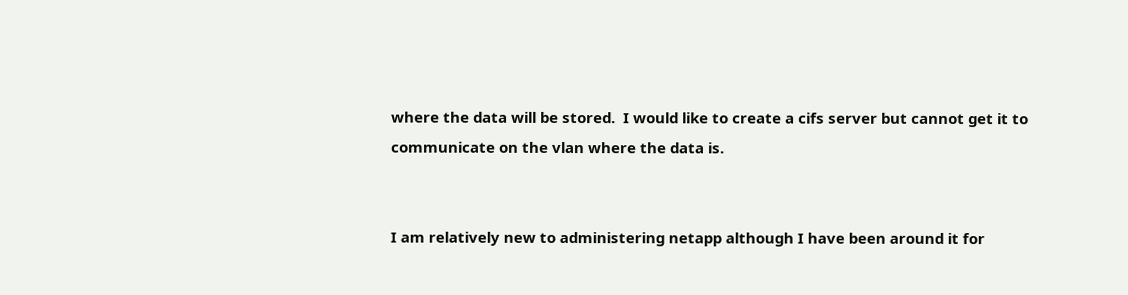where the data will be stored.  I would like to create a cifs server but cannot get it to communicate on the vlan where the data is.


I am relatively new to administering netapp although I have been around it for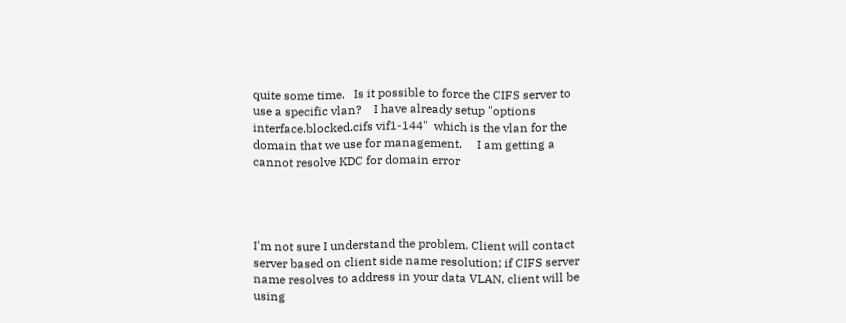quite some time.   Is it possible to force the CIFS server to use a specific vlan?    I have already setup "options interface.blocked.cifs vif1-144"  which is the vlan for the domain that we use for management.     I am getting a cannot resolve KDC for domain error




I'm not sure I understand the problem. Client will contact server based on client side name resolution; if CIFS server name resolves to address in your data VLAN, client will be using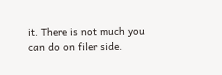it. There is not much you can do on filer side.